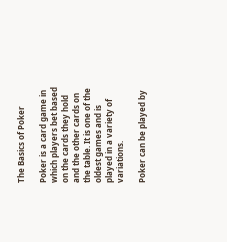The Basics of Poker

Poker is a card game in which players bet based on the cards they hold and the other cards on the table. It is one of the oldest games and is played in a variety of variations.

Poker can be played by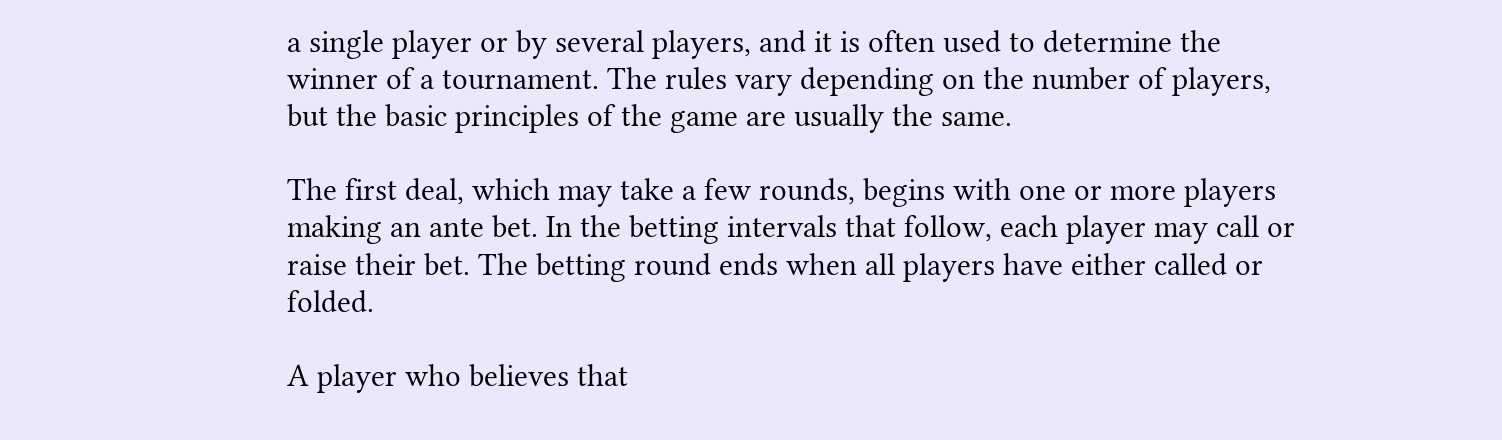a single player or by several players, and it is often used to determine the winner of a tournament. The rules vary depending on the number of players, but the basic principles of the game are usually the same.

The first deal, which may take a few rounds, begins with one or more players making an ante bet. In the betting intervals that follow, each player may call or raise their bet. The betting round ends when all players have either called or folded.

A player who believes that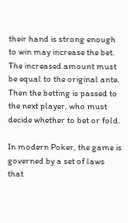their hand is strong enough to win may increase the bet. The increased amount must be equal to the original ante. Then the betting is passed to the next player, who must decide whether to bet or fold.

In modern Poker, the game is governed by a set of laws that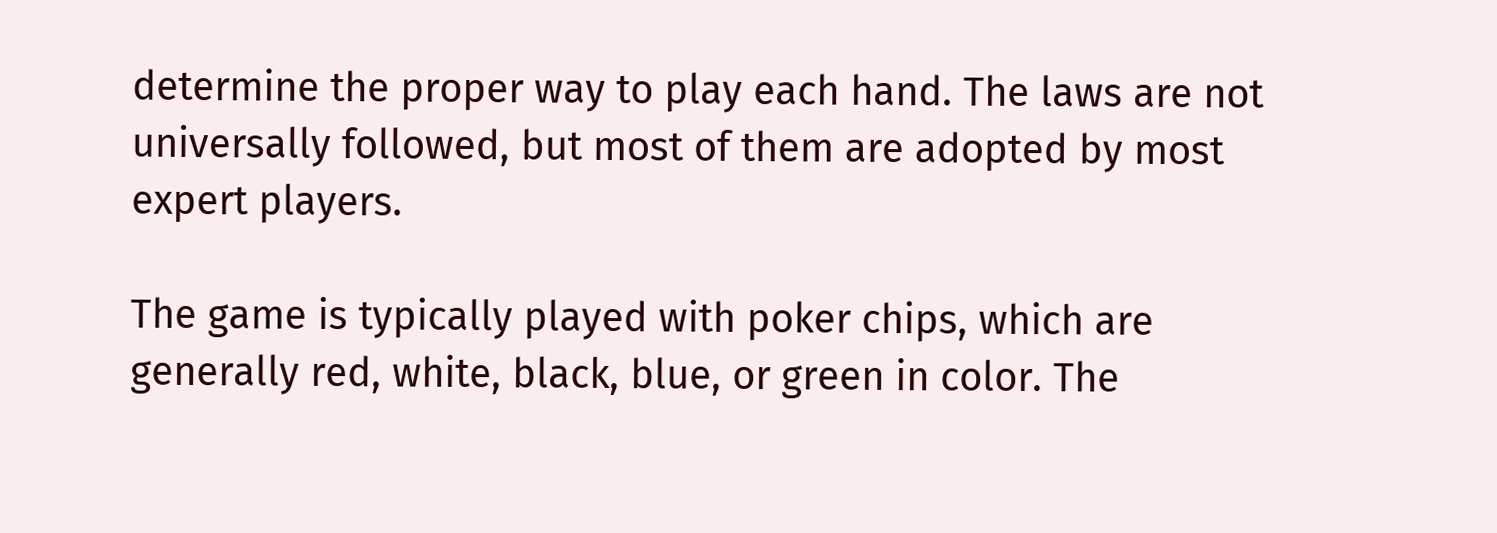determine the proper way to play each hand. The laws are not universally followed, but most of them are adopted by most expert players.

The game is typically played with poker chips, which are generally red, white, black, blue, or green in color. The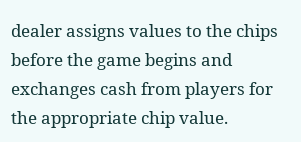dealer assigns values to the chips before the game begins and exchanges cash from players for the appropriate chip value.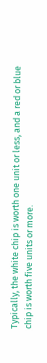Typically, the white chip is worth one unit or less, and a red or blue chip is worth five units or more.